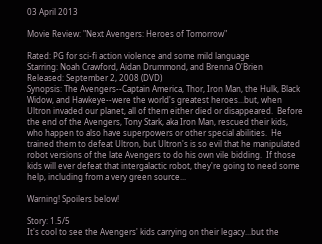03 April 2013

Movie Review: "Next Avengers: Heroes of Tomorrow"

Rated: PG for sci-fi action violence and some mild language
Starring: Noah Crawford, Aidan Drummond, and Brenna O'Brien
Released: September 2, 2008 (DVD)
Synopsis: The Avengers--Captain America, Thor, Iron Man, the Hulk, Black Widow, and Hawkeye--were the world's greatest heroes...but, when Ultron invaded our planet, all of them either died or disappeared.  Before the end of the Avengers, Tony Stark, aka Iron Man, rescued their kids, who happen to also have superpowers or other special abilities.  He trained them to defeat Ultron, but Ultron's is so evil that he manipulated robot versions of the late Avengers to do his own vile bidding.  If those kids will ever defeat that intergalactic robot, they're going to need some help, including from a very green source...

Warning! Spoilers below!

Story: 1.5/5
It's cool to see the Avengers' kids carrying on their legacy...but the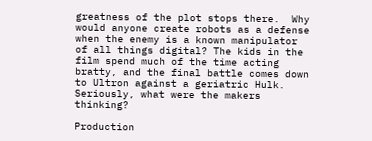greatness of the plot stops there.  Why would anyone create robots as a defense when the enemy is a known manipulator of all things digital? The kids in the film spend much of the time acting bratty, and the final battle comes down to Ultron against a geriatric Hulk.  Seriously, what were the makers thinking?

Production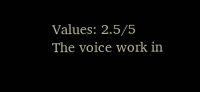Values: 2.5/5
The voice work in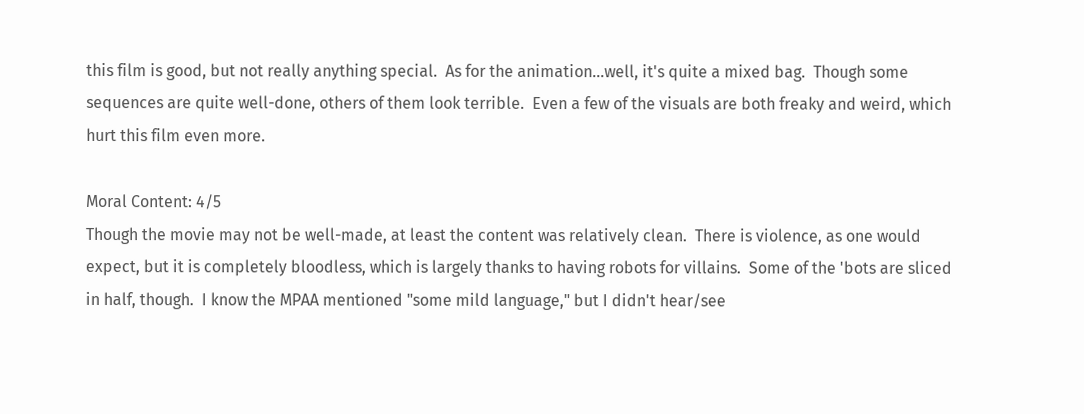this film is good, but not really anything special.  As for the animation...well, it's quite a mixed bag.  Though some sequences are quite well-done, others of them look terrible.  Even a few of the visuals are both freaky and weird, which hurt this film even more.

Moral Content: 4/5
Though the movie may not be well-made, at least the content was relatively clean.  There is violence, as one would expect, but it is completely bloodless, which is largely thanks to having robots for villains.  Some of the 'bots are sliced in half, though.  I know the MPAA mentioned "some mild language," but I didn't hear/see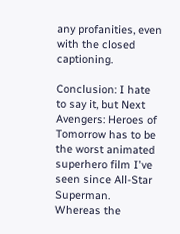any profanities, even with the closed captioning.

Conclusion: I hate to say it, but Next Avengers: Heroes of Tomorrow has to be the worst animated superhero film I've seen since All-Star Superman.  Whereas the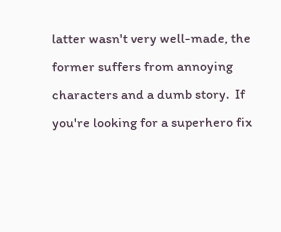latter wasn't very well-made, the former suffers from annoying characters and a dumb story.  If you're looking for a superhero fix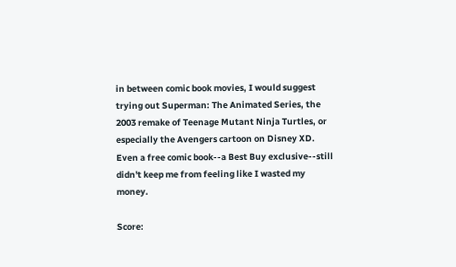in between comic book movies, I would suggest trying out Superman: The Animated Series, the 2003 remake of Teenage Mutant Ninja Turtles, or especially the Avengers cartoon on Disney XD.  Even a free comic book--a Best Buy exclusive--still didn't keep me from feeling like I wasted my money.

Score: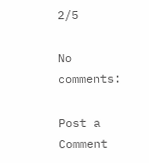2/5

No comments:

Post a Comment